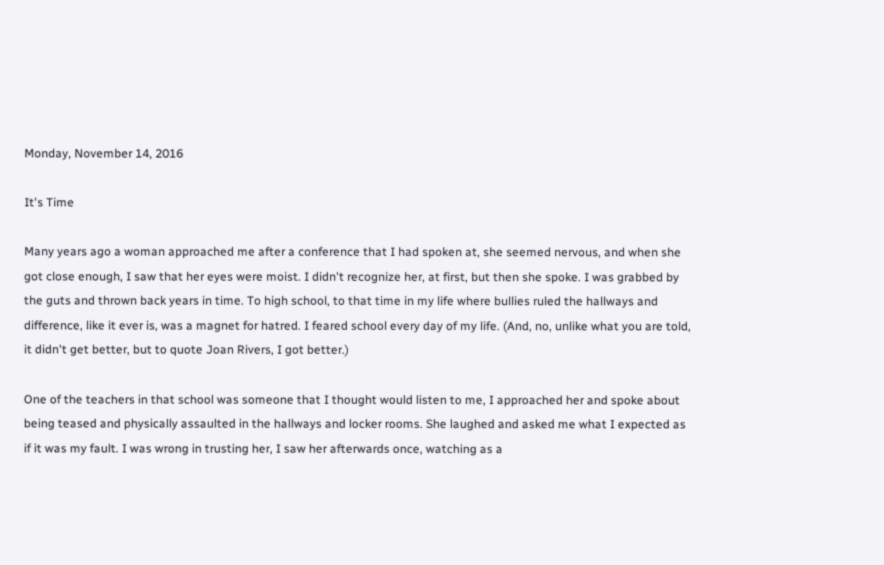Monday, November 14, 2016

It's Time

Many years ago a woman approached me after a conference that I had spoken at, she seemed nervous, and when she got close enough, I saw that her eyes were moist. I didn't recognize her, at first, but then she spoke. I was grabbed by the guts and thrown back years in time. To high school, to that time in my life where bullies ruled the hallways and difference, like it ever is, was a magnet for hatred. I feared school every day of my life. (And, no, unlike what you are told, it didn't get better, but to quote Joan Rivers, I got better.)

One of the teachers in that school was someone that I thought would listen to me, I approached her and spoke about being teased and physically assaulted in the hallways and locker rooms. She laughed and asked me what I expected as if it was my fault. I was wrong in trusting her, I saw her afterwards once, watching as a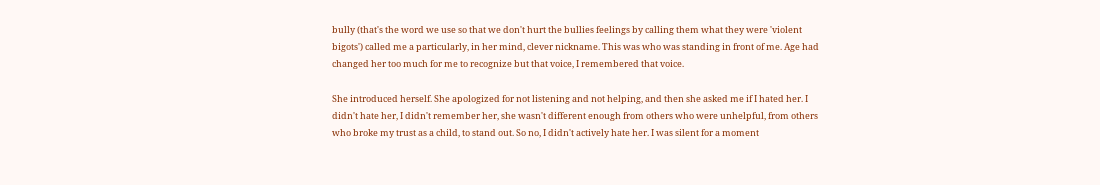bully (that's the word we use so that we don't hurt the bullies feelings by calling them what they were 'violent bigots') called me a particularly, in her mind, clever nickname. This was who was standing in front of me. Age had changed her too much for me to recognize but that voice, I remembered that voice.

She introduced herself. She apologized for not listening and not helping, and then she asked me if I hated her. I didn't hate her, I didn't remember her, she wasn't different enough from others who were unhelpful, from others who broke my trust as a child, to stand out. So no, I didn't actively hate her. I was silent for a moment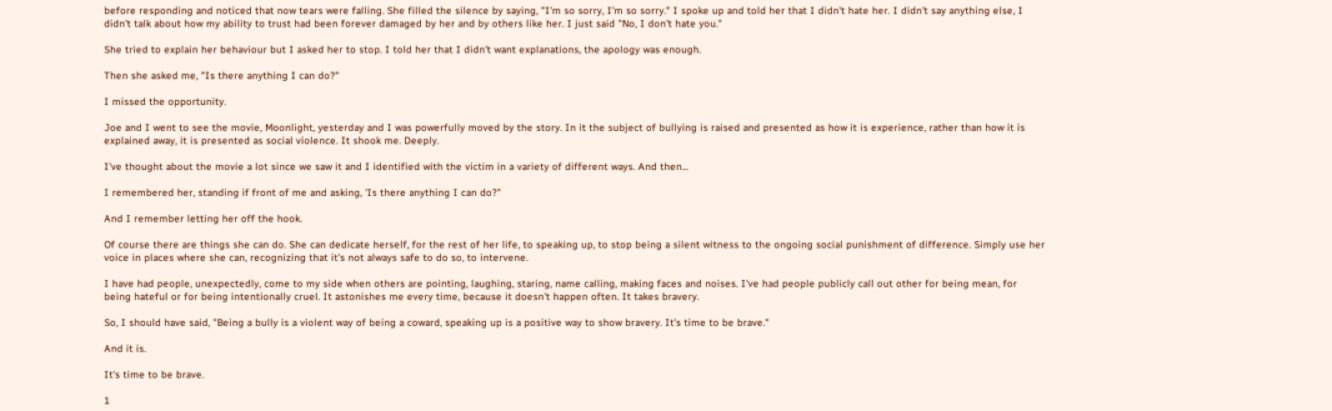before responding and noticed that now tears were falling. She filled the silence by saying, "I'm so sorry, I'm so sorry." I spoke up and told her that I didn't hate her. I didn't say anything else, I didn't talk about how my ability to trust had been forever damaged by her and by others like her. I just said "No, I don't hate you."

She tried to explain her behaviour but I asked her to stop. I told her that I didn't want explanations, the apology was enough.

Then she asked me, "Is there anything I can do?"

I missed the opportunity.

Joe and I went to see the movie, Moonlight, yesterday and I was powerfully moved by the story. In it the subject of bullying is raised and presented as how it is experience, rather than how it is explained away, it is presented as social violence. It shook me. Deeply.

I've thought about the movie a lot since we saw it and I identified with the victim in a variety of different ways. And then...

I remembered her, standing if front of me and asking, 'Is there anything I can do?"

And I remember letting her off the hook.

Of course there are things she can do. She can dedicate herself, for the rest of her life, to speaking up, to stop being a silent witness to the ongoing social punishment of difference. Simply use her voice in places where she can, recognizing that it's not always safe to do so, to intervene.

I have had people, unexpectedly, come to my side when others are pointing, laughing, staring, name calling, making faces and noises. I've had people publicly call out other for being mean, for being hateful or for being intentionally cruel. It astonishes me every time, because it doesn't happen often. It takes bravery.

So, I should have said, "Being a bully is a violent way of being a coward, speaking up is a positive way to show bravery. It's time to be brave."

And it is.

It's time to be brave.

1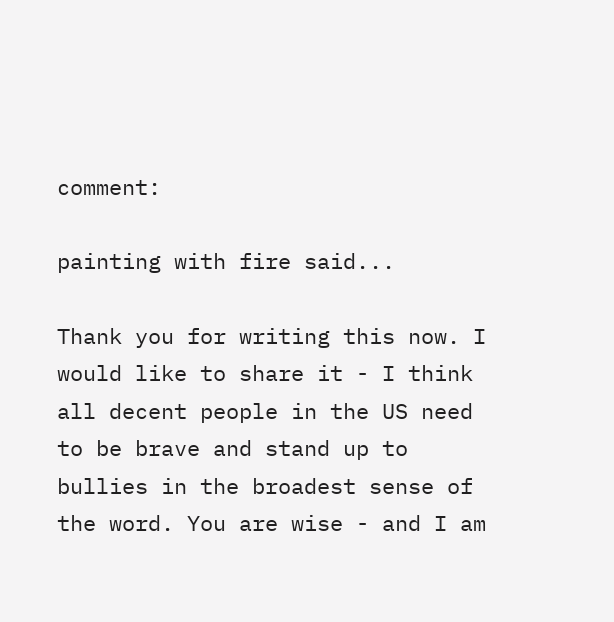comment:

painting with fire said...

Thank you for writing this now. I would like to share it - I think all decent people in the US need to be brave and stand up to bullies in the broadest sense of the word. You are wise - and I am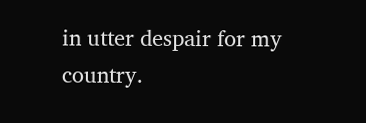in utter despair for my country.